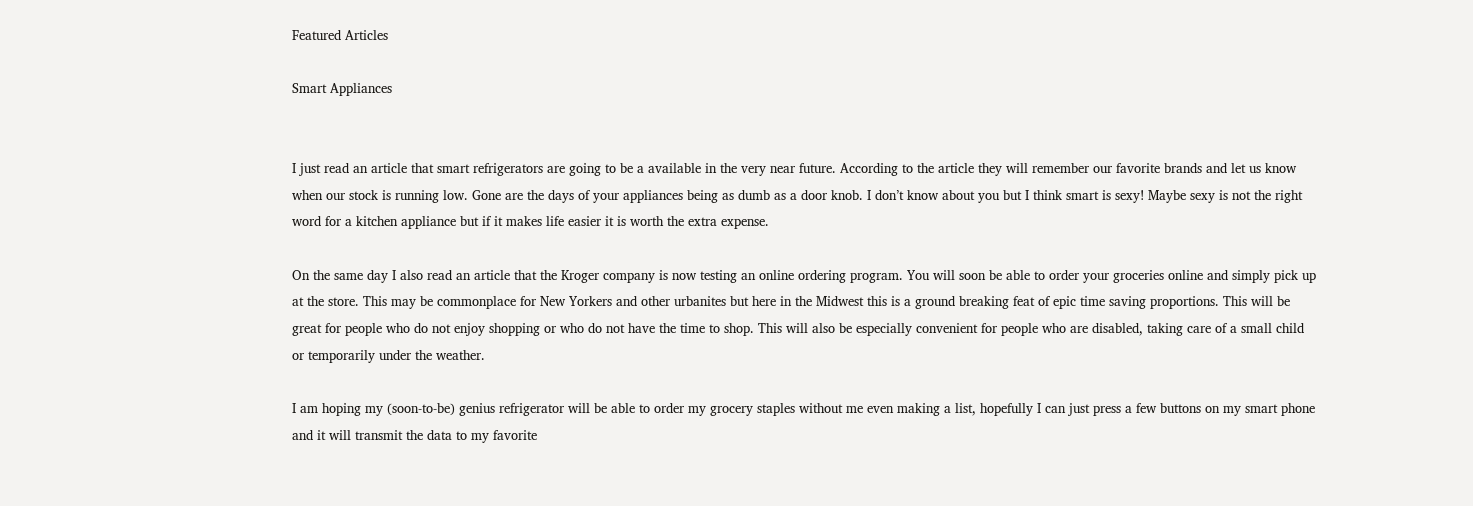Featured Articles

Smart Appliances


I just read an article that smart refrigerators are going to be a available in the very near future. According to the article they will remember our favorite brands and let us know when our stock is running low. Gone are the days of your appliances being as dumb as a door knob. I don’t know about you but I think smart is sexy! Maybe sexy is not the right word for a kitchen appliance but if it makes life easier it is worth the extra expense.

On the same day I also read an article that the Kroger company is now testing an online ordering program. You will soon be able to order your groceries online and simply pick up at the store. This may be commonplace for New Yorkers and other urbanites but here in the Midwest this is a ground breaking feat of epic time saving proportions. This will be great for people who do not enjoy shopping or who do not have the time to shop. This will also be especially convenient for people who are disabled, taking care of a small child or temporarily under the weather.

I am hoping my (soon-to-be) genius refrigerator will be able to order my grocery staples without me even making a list, hopefully I can just press a few buttons on my smart phone and it will transmit the data to my favorite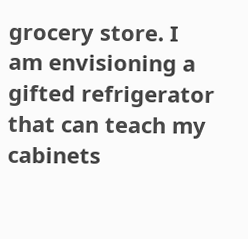grocery store. I am envisioning a gifted refrigerator that can teach my cabinets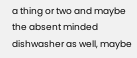a thing or two and maybe the absent minded dishwasher as well, maybe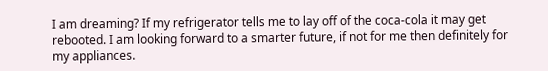I am dreaming? If my refrigerator tells me to lay off of the coca-cola it may get rebooted. I am looking forward to a smarter future, if not for me then definitely for my appliances.